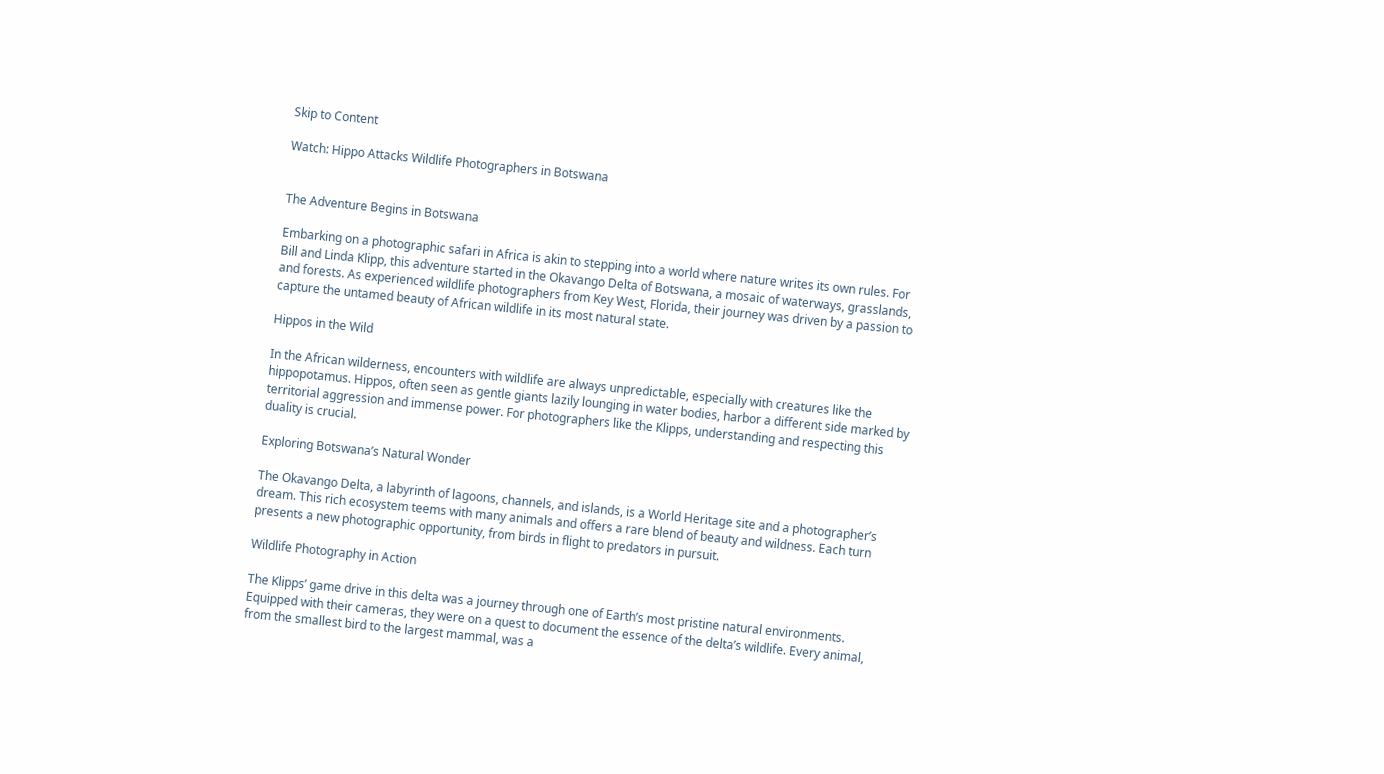Skip to Content

Watch: Hippo Attacks Wildlife Photographers in Botswana


The Adventure Begins in Botswana

Embarking on a photographic safari in Africa is akin to stepping into a world where nature writes its own rules. For Bill and Linda Klipp, this adventure started in the Okavango Delta of Botswana, a mosaic of waterways, grasslands, and forests. As experienced wildlife photographers from Key West, Florida, their journey was driven by a passion to capture the untamed beauty of African wildlife in its most natural state.

Hippos in the Wild

In the African wilderness, encounters with wildlife are always unpredictable, especially with creatures like the hippopotamus. Hippos, often seen as gentle giants lazily lounging in water bodies, harbor a different side marked by territorial aggression and immense power. For photographers like the Klipps, understanding and respecting this duality is crucial.

Exploring Botswana’s Natural Wonder

The Okavango Delta, a labyrinth of lagoons, channels, and islands, is a World Heritage site and a photographer’s dream. This rich ecosystem teems with many animals and offers a rare blend of beauty and wildness. Each turn presents a new photographic opportunity, from birds in flight to predators in pursuit.

Wildlife Photography in Action

The Klipps’ game drive in this delta was a journey through one of Earth’s most pristine natural environments. Equipped with their cameras, they were on a quest to document the essence of the delta’s wildlife. Every animal, from the smallest bird to the largest mammal, was a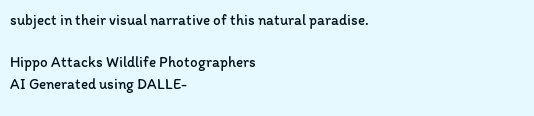subject in their visual narrative of this natural paradise.

Hippo Attacks Wildlife Photographers
AI Generated using DALLE-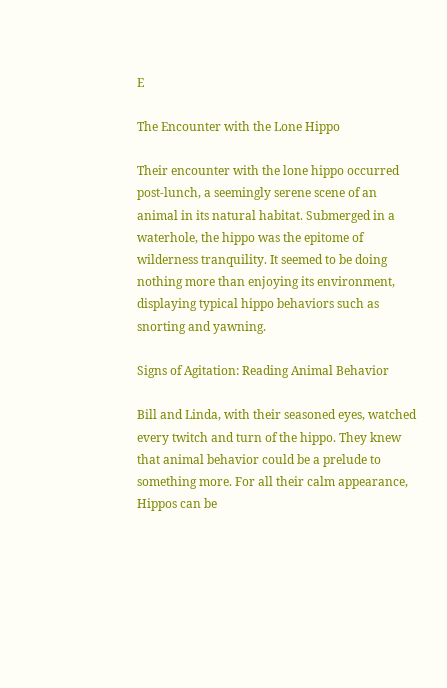E

The Encounter with the Lone Hippo

Their encounter with the lone hippo occurred post-lunch, a seemingly serene scene of an animal in its natural habitat. Submerged in a waterhole, the hippo was the epitome of wilderness tranquility. It seemed to be doing nothing more than enjoying its environment, displaying typical hippo behaviors such as snorting and yawning.

Signs of Agitation: Reading Animal Behavior

Bill and Linda, with their seasoned eyes, watched every twitch and turn of the hippo. They knew that animal behavior could be a prelude to something more. For all their calm appearance, Hippos can be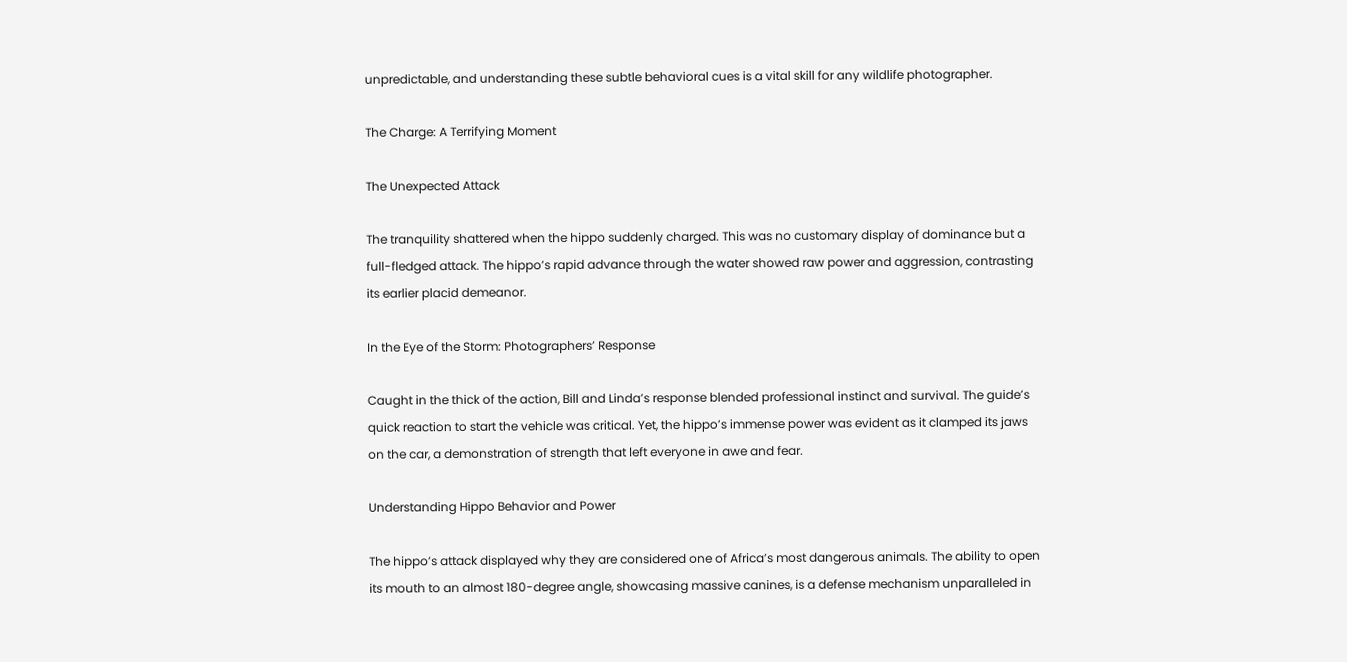unpredictable, and understanding these subtle behavioral cues is a vital skill for any wildlife photographer.

The Charge: A Terrifying Moment

The Unexpected Attack

The tranquility shattered when the hippo suddenly charged. This was no customary display of dominance but a full-fledged attack. The hippo’s rapid advance through the water showed raw power and aggression, contrasting its earlier placid demeanor.

In the Eye of the Storm: Photographers’ Response

Caught in the thick of the action, Bill and Linda’s response blended professional instinct and survival. The guide’s quick reaction to start the vehicle was critical. Yet, the hippo’s immense power was evident as it clamped its jaws on the car, a demonstration of strength that left everyone in awe and fear.

Understanding Hippo Behavior and Power

The hippo’s attack displayed why they are considered one of Africa’s most dangerous animals. The ability to open its mouth to an almost 180-degree angle, showcasing massive canines, is a defense mechanism unparalleled in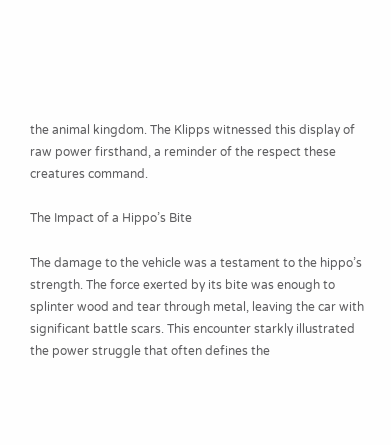the animal kingdom. The Klipps witnessed this display of raw power firsthand, a reminder of the respect these creatures command.

The Impact of a Hippo’s Bite

The damage to the vehicle was a testament to the hippo’s strength. The force exerted by its bite was enough to splinter wood and tear through metal, leaving the car with significant battle scars. This encounter starkly illustrated the power struggle that often defines the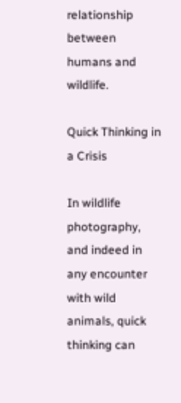relationship between humans and wildlife.

Quick Thinking in a Crisis

In wildlife photography, and indeed in any encounter with wild animals, quick thinking can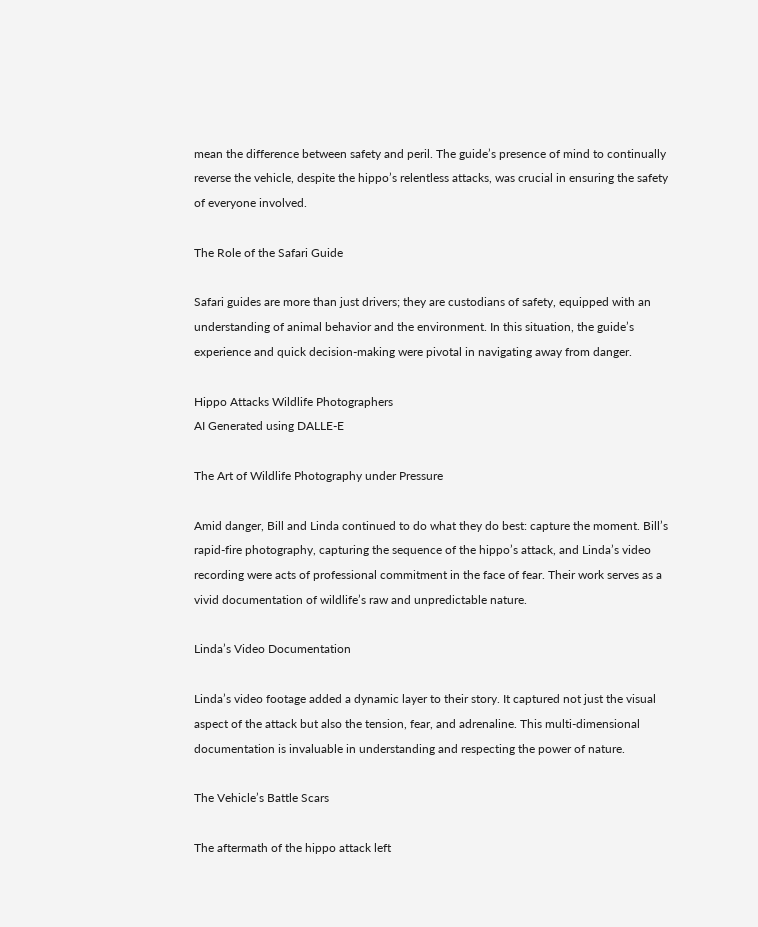mean the difference between safety and peril. The guide’s presence of mind to continually reverse the vehicle, despite the hippo’s relentless attacks, was crucial in ensuring the safety of everyone involved.

The Role of the Safari Guide

Safari guides are more than just drivers; they are custodians of safety, equipped with an understanding of animal behavior and the environment. In this situation, the guide’s experience and quick decision-making were pivotal in navigating away from danger.

Hippo Attacks Wildlife Photographers
AI Generated using DALLE-E

The Art of Wildlife Photography under Pressure

Amid danger, Bill and Linda continued to do what they do best: capture the moment. Bill’s rapid-fire photography, capturing the sequence of the hippo’s attack, and Linda’s video recording were acts of professional commitment in the face of fear. Their work serves as a vivid documentation of wildlife’s raw and unpredictable nature.

Linda’s Video Documentation

Linda’s video footage added a dynamic layer to their story. It captured not just the visual aspect of the attack but also the tension, fear, and adrenaline. This multi-dimensional documentation is invaluable in understanding and respecting the power of nature.

The Vehicle’s Battle Scars

The aftermath of the hippo attack left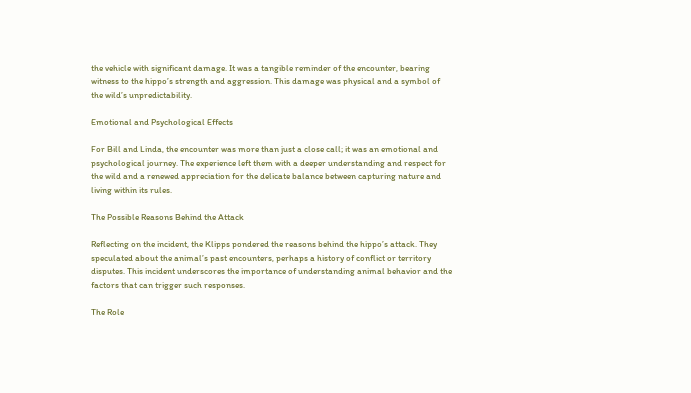the vehicle with significant damage. It was a tangible reminder of the encounter, bearing witness to the hippo’s strength and aggression. This damage was physical and a symbol of the wild’s unpredictability.

Emotional and Psychological Effects

For Bill and Linda, the encounter was more than just a close call; it was an emotional and psychological journey. The experience left them with a deeper understanding and respect for the wild and a renewed appreciation for the delicate balance between capturing nature and living within its rules.

The Possible Reasons Behind the Attack

Reflecting on the incident, the Klipps pondered the reasons behind the hippo’s attack. They speculated about the animal’s past encounters, perhaps a history of conflict or territory disputes. This incident underscores the importance of understanding animal behavior and the factors that can trigger such responses.

The Role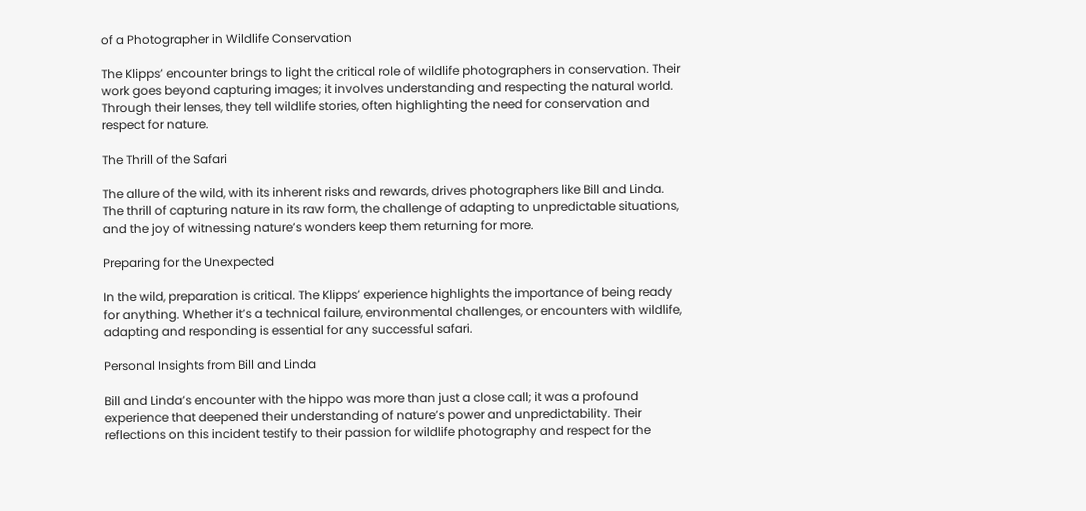of a Photographer in Wildlife Conservation

The Klipps’ encounter brings to light the critical role of wildlife photographers in conservation. Their work goes beyond capturing images; it involves understanding and respecting the natural world. Through their lenses, they tell wildlife stories, often highlighting the need for conservation and respect for nature.

The Thrill of the Safari

The allure of the wild, with its inherent risks and rewards, drives photographers like Bill and Linda. The thrill of capturing nature in its raw form, the challenge of adapting to unpredictable situations, and the joy of witnessing nature’s wonders keep them returning for more.

Preparing for the Unexpected

In the wild, preparation is critical. The Klipps’ experience highlights the importance of being ready for anything. Whether it’s a technical failure, environmental challenges, or encounters with wildlife, adapting and responding is essential for any successful safari.

Personal Insights from Bill and Linda

Bill and Linda’s encounter with the hippo was more than just a close call; it was a profound experience that deepened their understanding of nature’s power and unpredictability. Their reflections on this incident testify to their passion for wildlife photography and respect for the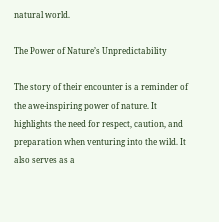natural world.

The Power of Nature’s Unpredictability

The story of their encounter is a reminder of the awe-inspiring power of nature. It highlights the need for respect, caution, and preparation when venturing into the wild. It also serves as a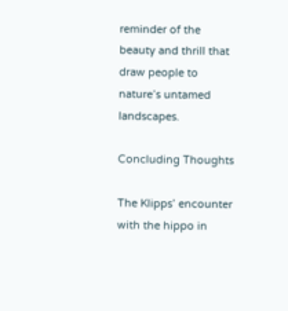reminder of the beauty and thrill that draw people to nature’s untamed landscapes.

Concluding Thoughts

The Klipps’ encounter with the hippo in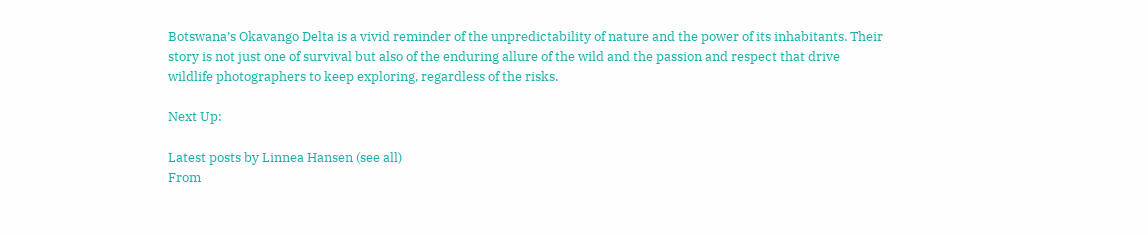Botswana’s Okavango Delta is a vivid reminder of the unpredictability of nature and the power of its inhabitants. Their story is not just one of survival but also of the enduring allure of the wild and the passion and respect that drive wildlife photographers to keep exploring, regardless of the risks.

Next Up:

Latest posts by Linnea Hansen (see all)
From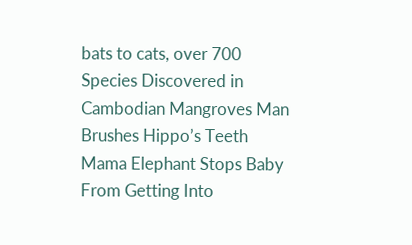bats to cats, over 700 Species Discovered in Cambodian Mangroves Man Brushes Hippo’s Teeth Mama Elephant Stops Baby From Getting Into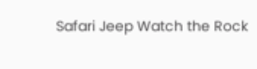Safari Jeep Watch the Rock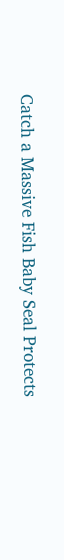Catch a Massive Fish Baby Seal Protects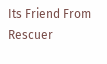Its Friend From Rescuer